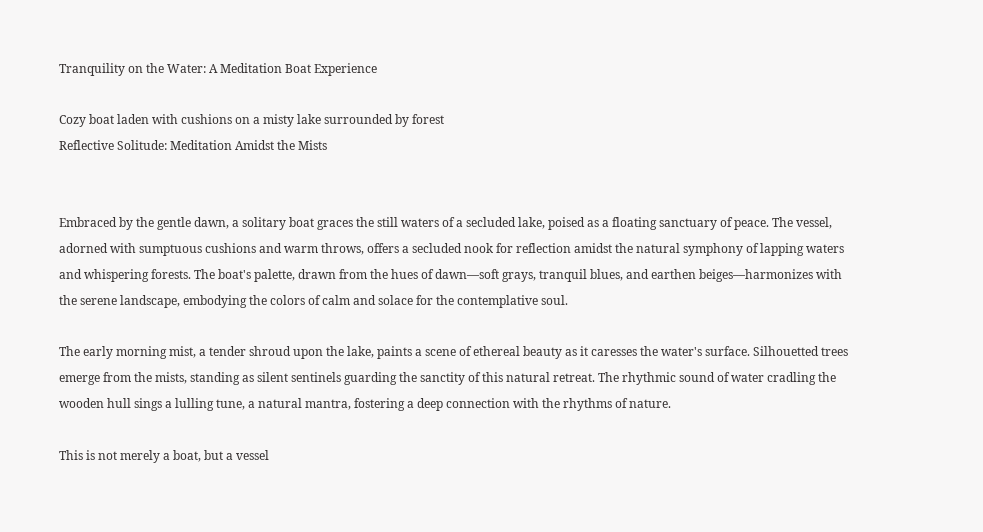Tranquility on the Water: A Meditation Boat Experience

Cozy boat laden with cushions on a misty lake surrounded by forest
Reflective Solitude: Meditation Amidst the Mists


Embraced by the gentle dawn, a solitary boat graces the still waters of a secluded lake, poised as a floating sanctuary of peace. The vessel, adorned with sumptuous cushions and warm throws, offers a secluded nook for reflection amidst the natural symphony of lapping waters and whispering forests. The boat's palette, drawn from the hues of dawn—soft grays, tranquil blues, and earthen beiges—harmonizes with the serene landscape, embodying the colors of calm and solace for the contemplative soul.

The early morning mist, a tender shroud upon the lake, paints a scene of ethereal beauty as it caresses the water's surface. Silhouetted trees emerge from the mists, standing as silent sentinels guarding the sanctity of this natural retreat. The rhythmic sound of water cradling the wooden hull sings a lulling tune, a natural mantra, fostering a deep connection with the rhythms of nature.

This is not merely a boat, but a vessel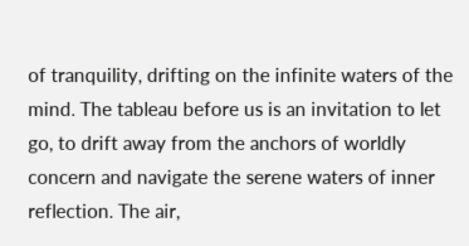of tranquility, drifting on the infinite waters of the mind. The tableau before us is an invitation to let go, to drift away from the anchors of worldly concern and navigate the serene waters of inner reflection. The air,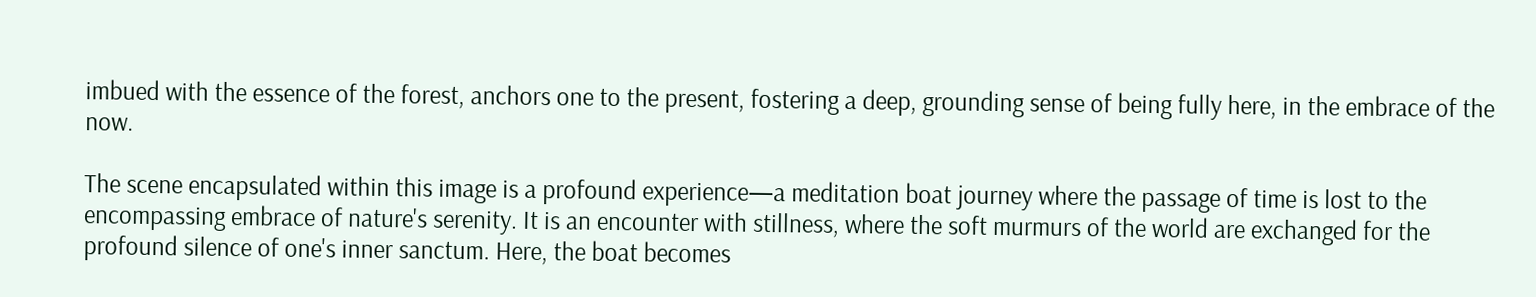imbued with the essence of the forest, anchors one to the present, fostering a deep, grounding sense of being fully here, in the embrace of the now.

The scene encapsulated within this image is a profound experience—a meditation boat journey where the passage of time is lost to the encompassing embrace of nature's serenity. It is an encounter with stillness, where the soft murmurs of the world are exchanged for the profound silence of one's inner sanctum. Here, the boat becomes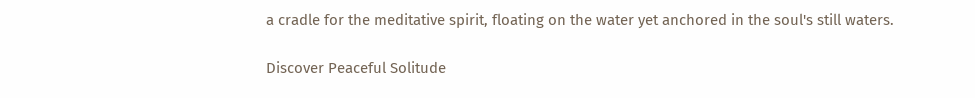a cradle for the meditative spirit, floating on the water yet anchored in the soul's still waters.

Discover Peaceful Solitude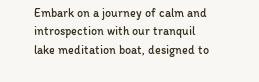Embark on a journey of calm and introspection with our tranquil lake meditation boat, designed to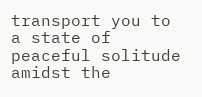transport you to a state of peaceful solitude amidst the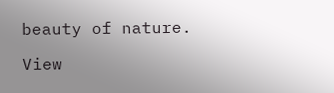beauty of nature.

View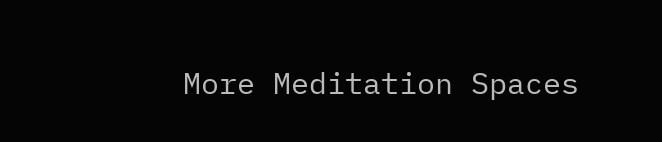More Meditation Spaces